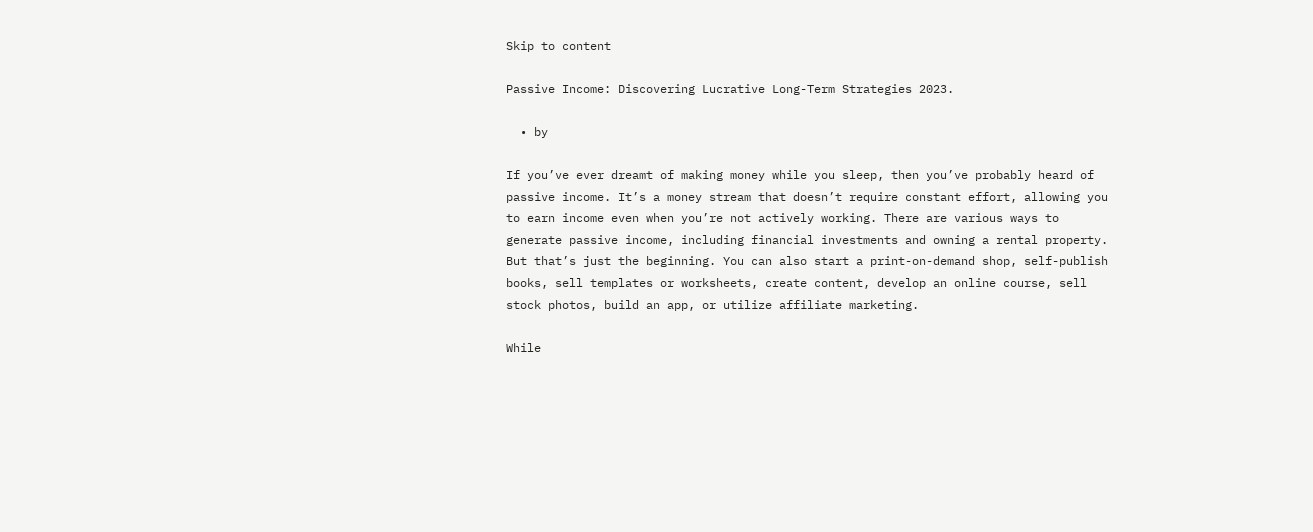Skip to content

Passive Income: Discovering Lucrative Long-Term Strategies 2023.

  • by

If you’ve ever dreamt of making money while you sleep, then you’ve probably heard of passive income. It’s a money stream that doesn’t require constant effort, allowing you to earn income even when you’re not actively working. There are various ways to generate passive income, including financial investments and owning a rental property. But that’s just the beginning. You can also start a print-on-demand shop, self-publish books, sell templates or worksheets, create content, develop an online course, sell stock photos, build an app, or utilize affiliate marketing.

While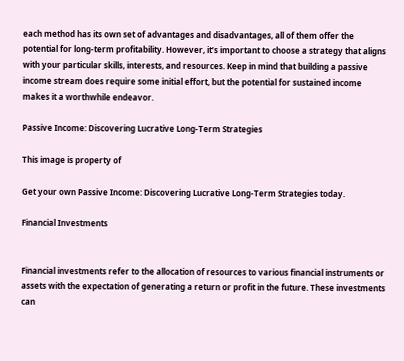each method has its own set of advantages and disadvantages, all of them offer the potential for long-term profitability. However, it’s important to choose a strategy that aligns with your particular skills, interests, and resources. Keep in mind that building a passive income stream does require some initial effort, but the potential for sustained income makes it a worthwhile endeavor.

Passive Income: Discovering Lucrative Long-Term Strategies

This image is property of

Get your own Passive Income: Discovering Lucrative Long-Term Strategies today.

Financial Investments


Financial investments refer to the allocation of resources to various financial instruments or assets with the expectation of generating a return or profit in the future. These investments can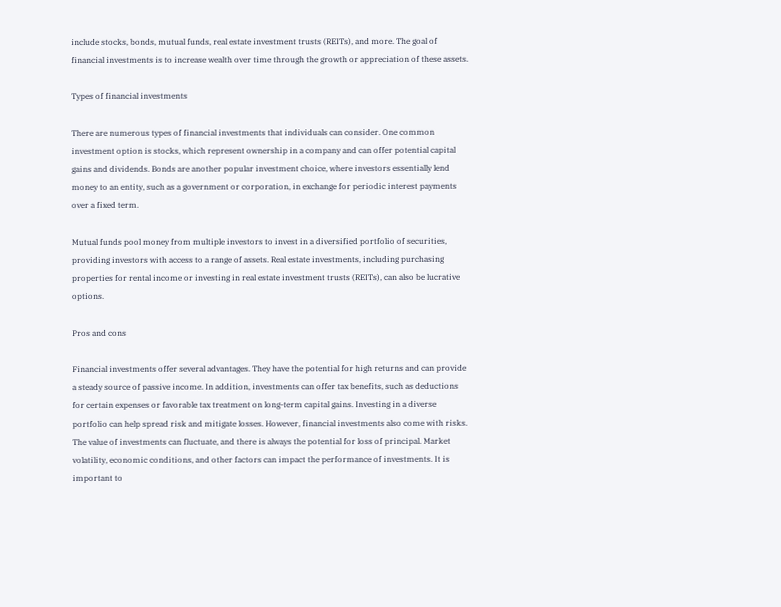include stocks, bonds, mutual funds, real estate investment trusts (REITs), and more. The goal of financial investments is to increase wealth over time through the growth or appreciation of these assets.

Types of financial investments

There are numerous types of financial investments that individuals can consider. One common investment option is stocks, which represent ownership in a company and can offer potential capital gains and dividends. Bonds are another popular investment choice, where investors essentially lend money to an entity, such as a government or corporation, in exchange for periodic interest payments over a fixed term.

Mutual funds pool money from multiple investors to invest in a diversified portfolio of securities, providing investors with access to a range of assets. Real estate investments, including purchasing properties for rental income or investing in real estate investment trusts (REITs), can also be lucrative options.

Pros and cons

Financial investments offer several advantages. They have the potential for high returns and can provide a steady source of passive income. In addition, investments can offer tax benefits, such as deductions for certain expenses or favorable tax treatment on long-term capital gains. Investing in a diverse portfolio can help spread risk and mitigate losses. However, financial investments also come with risks. The value of investments can fluctuate, and there is always the potential for loss of principal. Market volatility, economic conditions, and other factors can impact the performance of investments. It is important to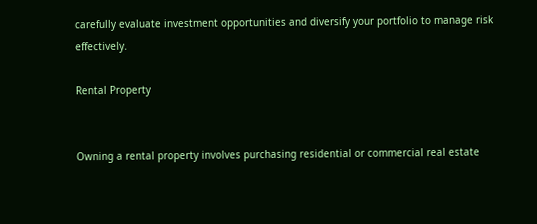carefully evaluate investment opportunities and diversify your portfolio to manage risk effectively.

Rental Property


Owning a rental property involves purchasing residential or commercial real estate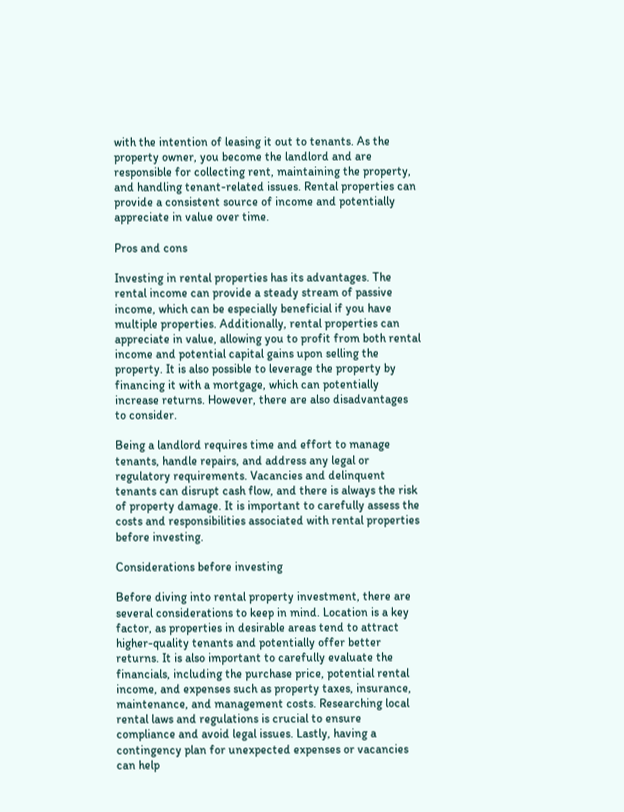with the intention of leasing it out to tenants. As the property owner, you become the landlord and are responsible for collecting rent, maintaining the property, and handling tenant-related issues. Rental properties can provide a consistent source of income and potentially appreciate in value over time.

Pros and cons

Investing in rental properties has its advantages. The rental income can provide a steady stream of passive income, which can be especially beneficial if you have multiple properties. Additionally, rental properties can appreciate in value, allowing you to profit from both rental income and potential capital gains upon selling the property. It is also possible to leverage the property by financing it with a mortgage, which can potentially increase returns. However, there are also disadvantages to consider.

Being a landlord requires time and effort to manage tenants, handle repairs, and address any legal or regulatory requirements. Vacancies and delinquent tenants can disrupt cash flow, and there is always the risk of property damage. It is important to carefully assess the costs and responsibilities associated with rental properties before investing.

Considerations before investing

Before diving into rental property investment, there are several considerations to keep in mind. Location is a key factor, as properties in desirable areas tend to attract higher-quality tenants and potentially offer better returns. It is also important to carefully evaluate the financials, including the purchase price, potential rental income, and expenses such as property taxes, insurance, maintenance, and management costs. Researching local rental laws and regulations is crucial to ensure compliance and avoid legal issues. Lastly, having a contingency plan for unexpected expenses or vacancies can help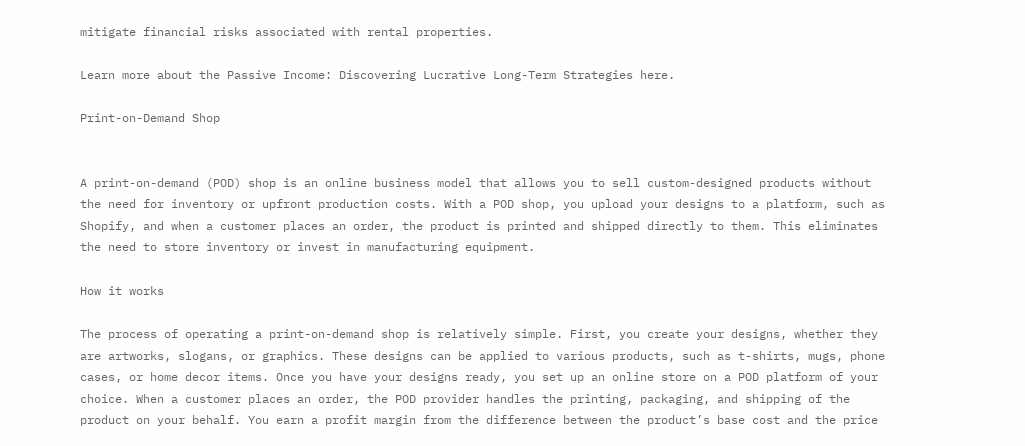mitigate financial risks associated with rental properties.

Learn more about the Passive Income: Discovering Lucrative Long-Term Strategies here.

Print-on-Demand Shop


A print-on-demand (POD) shop is an online business model that allows you to sell custom-designed products without the need for inventory or upfront production costs. With a POD shop, you upload your designs to a platform, such as Shopify, and when a customer places an order, the product is printed and shipped directly to them. This eliminates the need to store inventory or invest in manufacturing equipment.

How it works

The process of operating a print-on-demand shop is relatively simple. First, you create your designs, whether they are artworks, slogans, or graphics. These designs can be applied to various products, such as t-shirts, mugs, phone cases, or home decor items. Once you have your designs ready, you set up an online store on a POD platform of your choice. When a customer places an order, the POD provider handles the printing, packaging, and shipping of the product on your behalf. You earn a profit margin from the difference between the product’s base cost and the price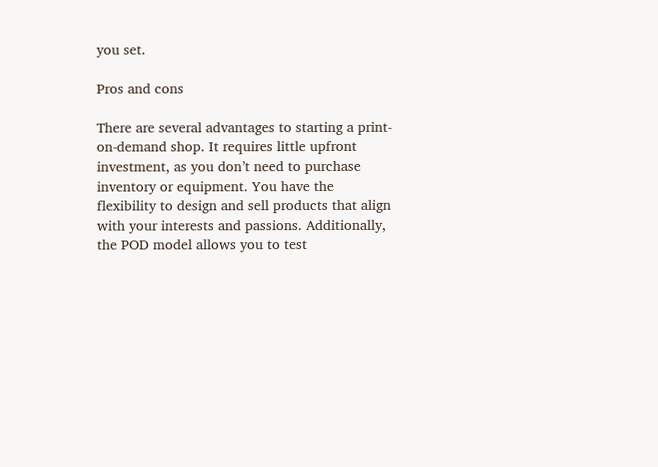you set.

Pros and cons

There are several advantages to starting a print-on-demand shop. It requires little upfront investment, as you don’t need to purchase inventory or equipment. You have the flexibility to design and sell products that align with your interests and passions. Additionally, the POD model allows you to test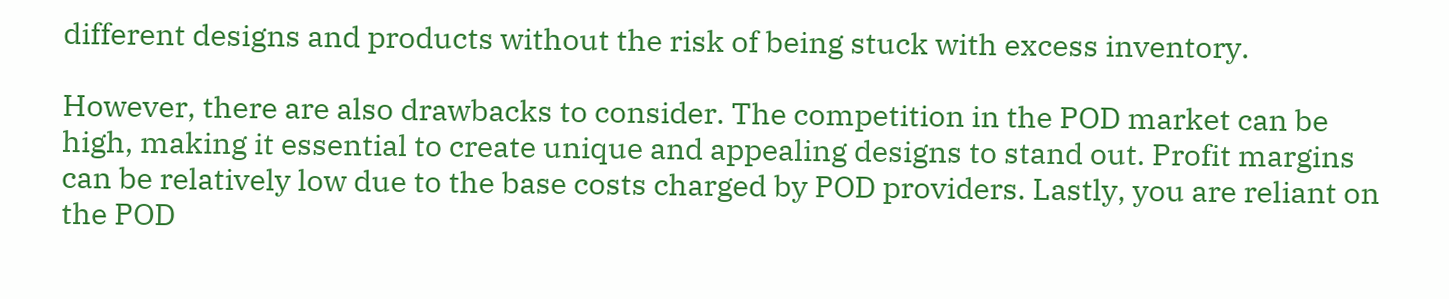different designs and products without the risk of being stuck with excess inventory.

However, there are also drawbacks to consider. The competition in the POD market can be high, making it essential to create unique and appealing designs to stand out. Profit margins can be relatively low due to the base costs charged by POD providers. Lastly, you are reliant on the POD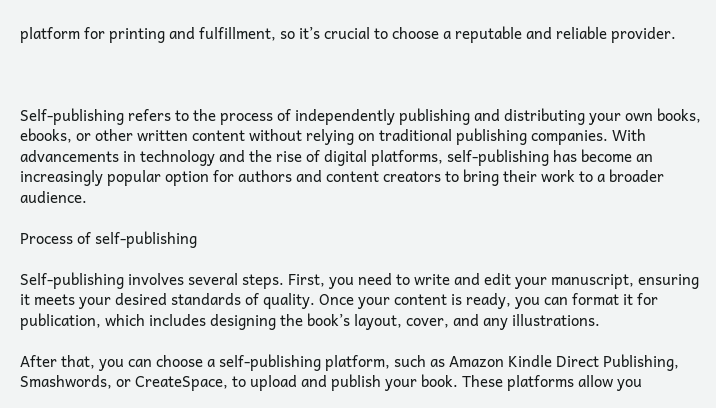platform for printing and fulfillment, so it’s crucial to choose a reputable and reliable provider.



Self-publishing refers to the process of independently publishing and distributing your own books, ebooks, or other written content without relying on traditional publishing companies. With advancements in technology and the rise of digital platforms, self-publishing has become an increasingly popular option for authors and content creators to bring their work to a broader audience.

Process of self-publishing

Self-publishing involves several steps. First, you need to write and edit your manuscript, ensuring it meets your desired standards of quality. Once your content is ready, you can format it for publication, which includes designing the book’s layout, cover, and any illustrations.

After that, you can choose a self-publishing platform, such as Amazon Kindle Direct Publishing, Smashwords, or CreateSpace, to upload and publish your book. These platforms allow you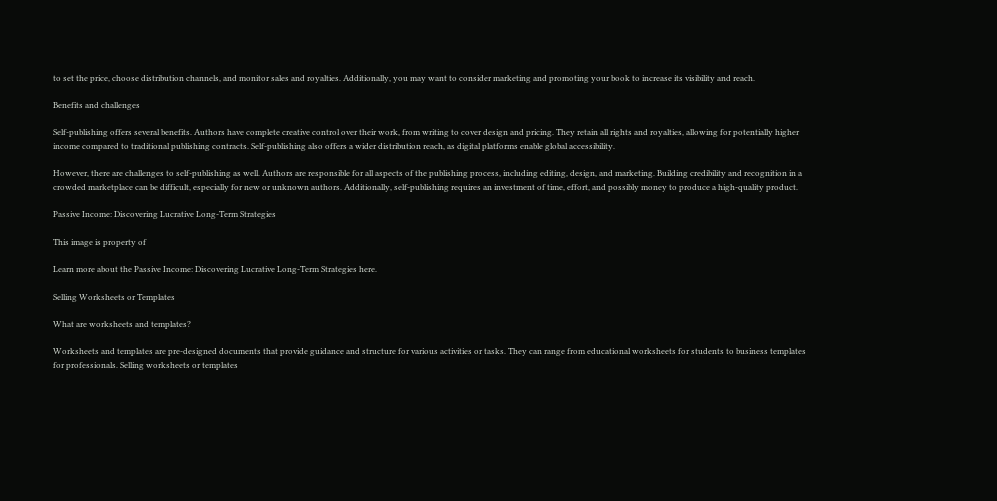to set the price, choose distribution channels, and monitor sales and royalties. Additionally, you may want to consider marketing and promoting your book to increase its visibility and reach.

Benefits and challenges

Self-publishing offers several benefits. Authors have complete creative control over their work, from writing to cover design and pricing. They retain all rights and royalties, allowing for potentially higher income compared to traditional publishing contracts. Self-publishing also offers a wider distribution reach, as digital platforms enable global accessibility.

However, there are challenges to self-publishing as well. Authors are responsible for all aspects of the publishing process, including editing, design, and marketing. Building credibility and recognition in a crowded marketplace can be difficult, especially for new or unknown authors. Additionally, self-publishing requires an investment of time, effort, and possibly money to produce a high-quality product.

Passive Income: Discovering Lucrative Long-Term Strategies

This image is property of

Learn more about the Passive Income: Discovering Lucrative Long-Term Strategies here.

Selling Worksheets or Templates

What are worksheets and templates?

Worksheets and templates are pre-designed documents that provide guidance and structure for various activities or tasks. They can range from educational worksheets for students to business templates for professionals. Selling worksheets or templates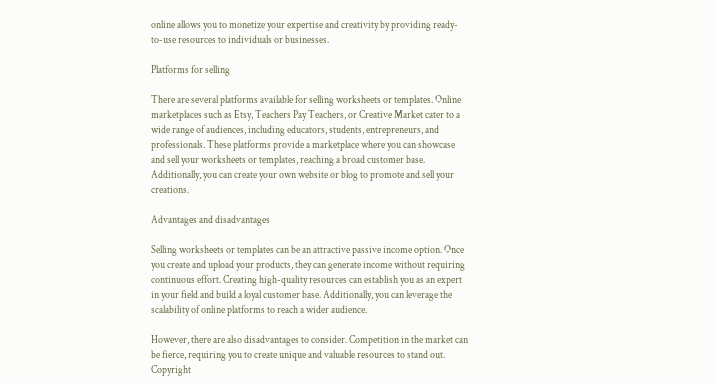online allows you to monetize your expertise and creativity by providing ready-to-use resources to individuals or businesses.

Platforms for selling

There are several platforms available for selling worksheets or templates. Online marketplaces such as Etsy, Teachers Pay Teachers, or Creative Market cater to a wide range of audiences, including educators, students, entrepreneurs, and professionals. These platforms provide a marketplace where you can showcase and sell your worksheets or templates, reaching a broad customer base. Additionally, you can create your own website or blog to promote and sell your creations.

Advantages and disadvantages

Selling worksheets or templates can be an attractive passive income option. Once you create and upload your products, they can generate income without requiring continuous effort. Creating high-quality resources can establish you as an expert in your field and build a loyal customer base. Additionally, you can leverage the scalability of online platforms to reach a wider audience.

However, there are also disadvantages to consider. Competition in the market can be fierce, requiring you to create unique and valuable resources to stand out. Copyright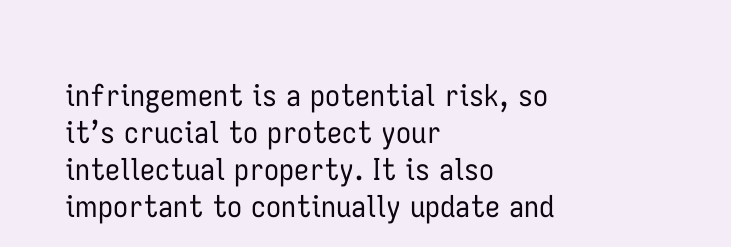infringement is a potential risk, so it’s crucial to protect your intellectual property. It is also important to continually update and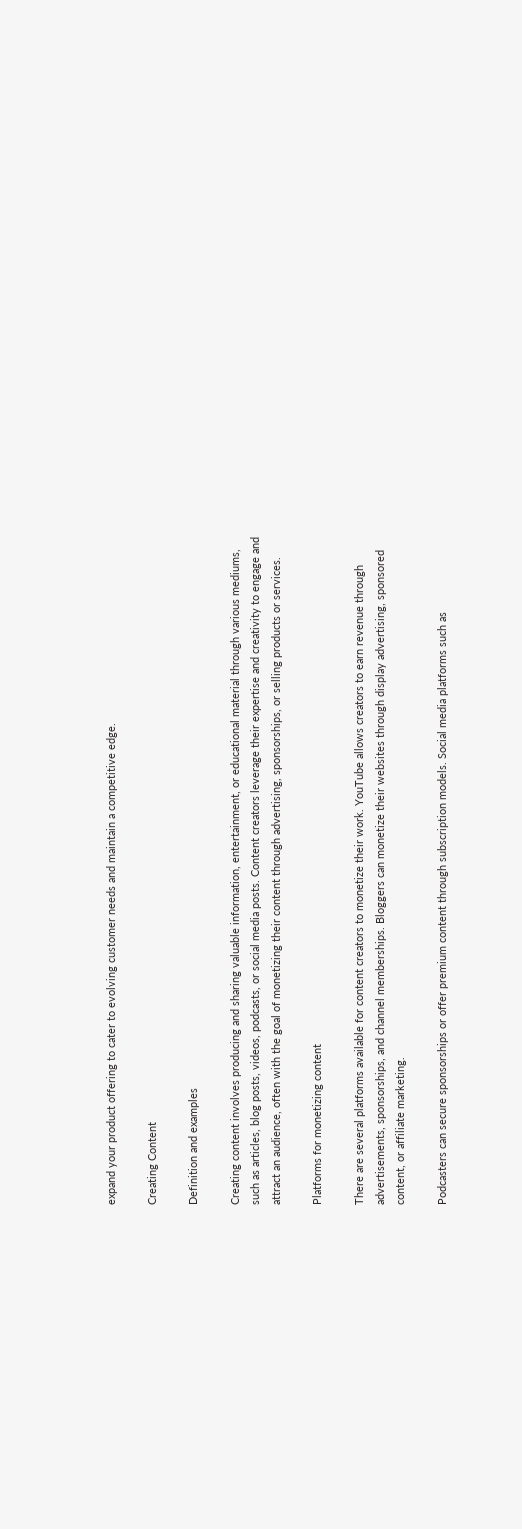expand your product offering to cater to evolving customer needs and maintain a competitive edge.

Creating Content

Definition and examples

Creating content involves producing and sharing valuable information, entertainment, or educational material through various mediums, such as articles, blog posts, videos, podcasts, or social media posts. Content creators leverage their expertise and creativity to engage and attract an audience, often with the goal of monetizing their content through advertising, sponsorships, or selling products or services.

Platforms for monetizing content

There are several platforms available for content creators to monetize their work. YouTube allows creators to earn revenue through advertisements, sponsorships, and channel memberships. Bloggers can monetize their websites through display advertising, sponsored content, or affiliate marketing.

Podcasters can secure sponsorships or offer premium content through subscription models. Social media platforms such as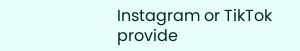Instagram or TikTok provide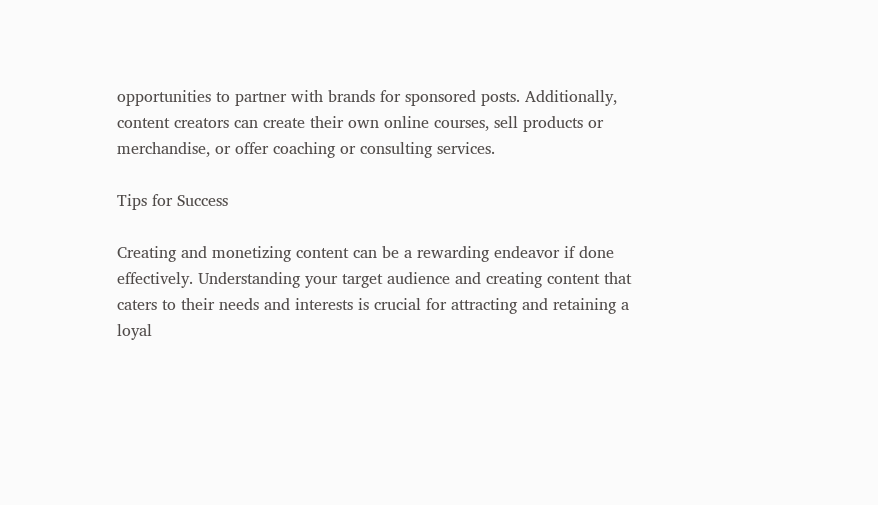opportunities to partner with brands for sponsored posts. Additionally, content creators can create their own online courses, sell products or merchandise, or offer coaching or consulting services.

Tips for Success

Creating and monetizing content can be a rewarding endeavor if done effectively. Understanding your target audience and creating content that caters to their needs and interests is crucial for attracting and retaining a loyal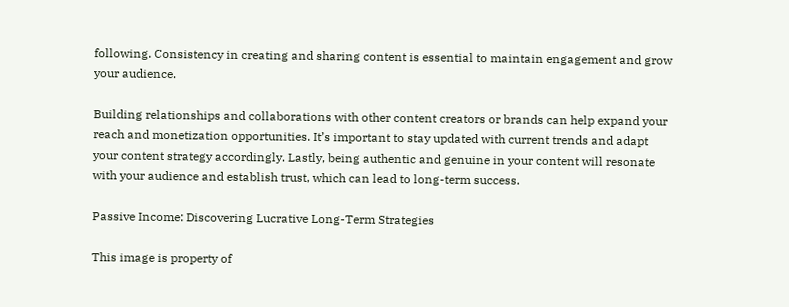following. Consistency in creating and sharing content is essential to maintain engagement and grow your audience.

Building relationships and collaborations with other content creators or brands can help expand your reach and monetization opportunities. It’s important to stay updated with current trends and adapt your content strategy accordingly. Lastly, being authentic and genuine in your content will resonate with your audience and establish trust, which can lead to long-term success.

Passive Income: Discovering Lucrative Long-Term Strategies

This image is property of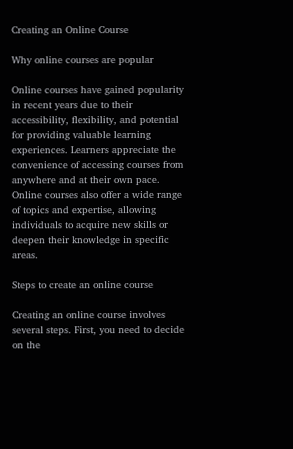Creating an Online Course

Why online courses are popular

Online courses have gained popularity in recent years due to their accessibility, flexibility, and potential for providing valuable learning experiences. Learners appreciate the convenience of accessing courses from anywhere and at their own pace. Online courses also offer a wide range of topics and expertise, allowing individuals to acquire new skills or deepen their knowledge in specific areas.

Steps to create an online course

Creating an online course involves several steps. First, you need to decide on the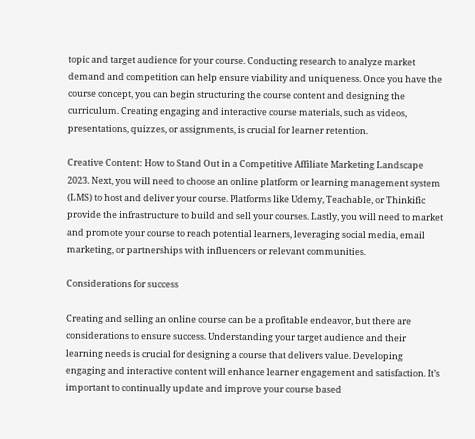topic and target audience for your course. Conducting research to analyze market demand and competition can help ensure viability and uniqueness. Once you have the course concept, you can begin structuring the course content and designing the curriculum. Creating engaging and interactive course materials, such as videos, presentations, quizzes, or assignments, is crucial for learner retention.

Creative Content: How to Stand Out in a Competitive Affiliate Marketing Landscape 2023. Next, you will need to choose an online platform or learning management system (LMS) to host and deliver your course. Platforms like Udemy, Teachable, or Thinkific provide the infrastructure to build and sell your courses. Lastly, you will need to market and promote your course to reach potential learners, leveraging social media, email marketing, or partnerships with influencers or relevant communities.

Considerations for success

Creating and selling an online course can be a profitable endeavor, but there are considerations to ensure success. Understanding your target audience and their learning needs is crucial for designing a course that delivers value. Developing engaging and interactive content will enhance learner engagement and satisfaction. It’s important to continually update and improve your course based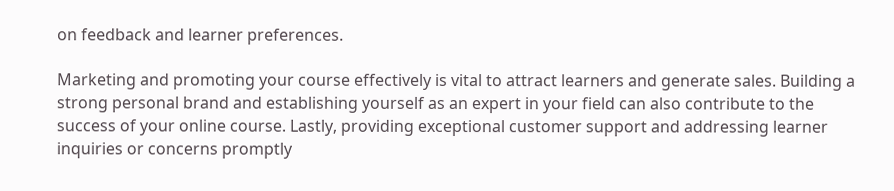on feedback and learner preferences.

Marketing and promoting your course effectively is vital to attract learners and generate sales. Building a strong personal brand and establishing yourself as an expert in your field can also contribute to the success of your online course. Lastly, providing exceptional customer support and addressing learner inquiries or concerns promptly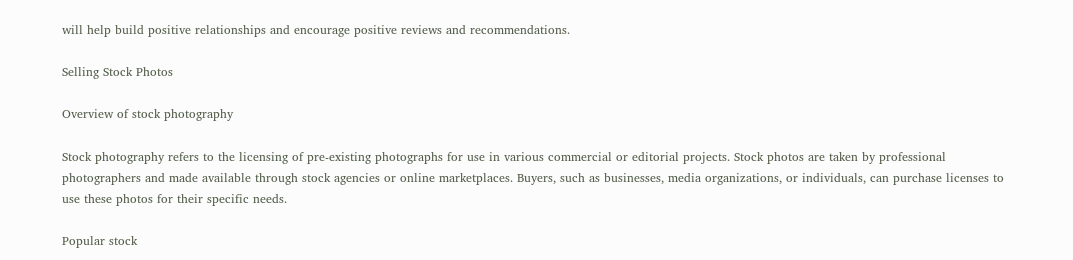will help build positive relationships and encourage positive reviews and recommendations.

Selling Stock Photos

Overview of stock photography

Stock photography refers to the licensing of pre-existing photographs for use in various commercial or editorial projects. Stock photos are taken by professional photographers and made available through stock agencies or online marketplaces. Buyers, such as businesses, media organizations, or individuals, can purchase licenses to use these photos for their specific needs.

Popular stock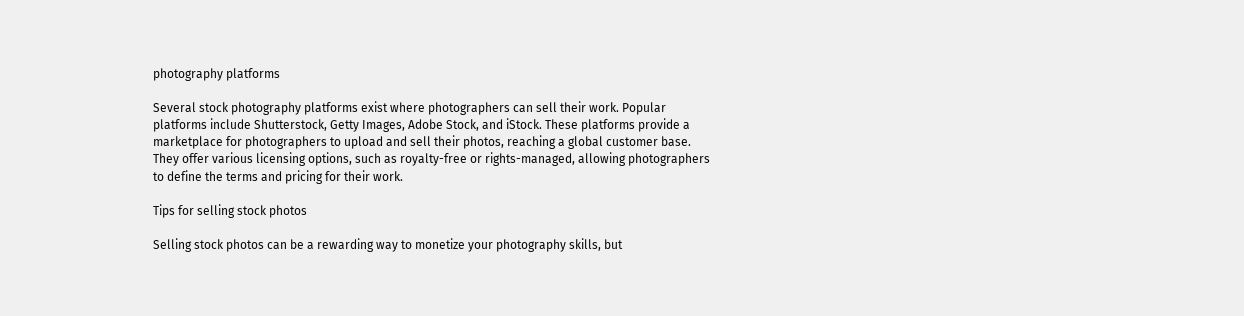photography platforms

Several stock photography platforms exist where photographers can sell their work. Popular platforms include Shutterstock, Getty Images, Adobe Stock, and iStock. These platforms provide a marketplace for photographers to upload and sell their photos, reaching a global customer base. They offer various licensing options, such as royalty-free or rights-managed, allowing photographers to define the terms and pricing for their work.

Tips for selling stock photos

Selling stock photos can be a rewarding way to monetize your photography skills, but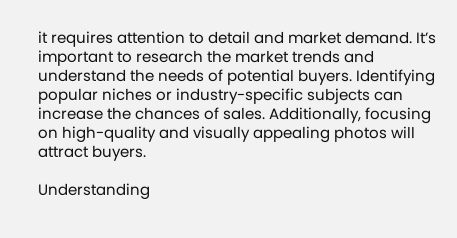it requires attention to detail and market demand. It’s important to research the market trends and understand the needs of potential buyers. Identifying popular niches or industry-specific subjects can increase the chances of sales. Additionally, focusing on high-quality and visually appealing photos will attract buyers.

Understanding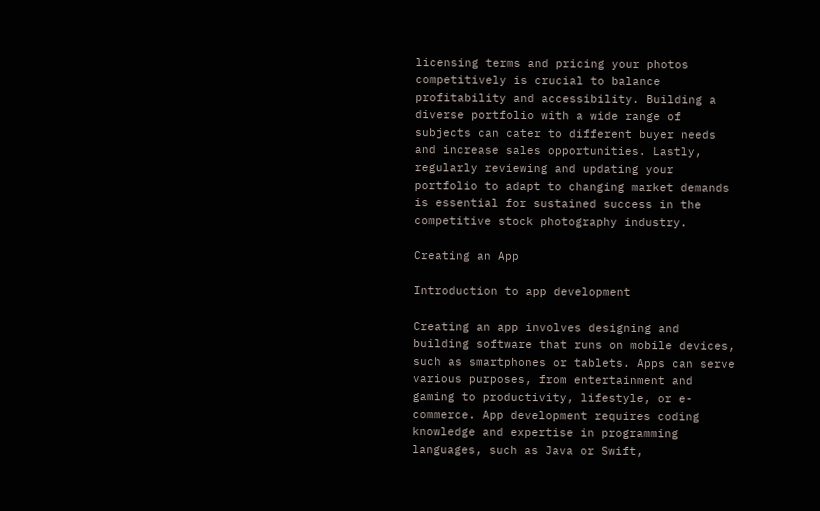licensing terms and pricing your photos competitively is crucial to balance profitability and accessibility. Building a diverse portfolio with a wide range of subjects can cater to different buyer needs and increase sales opportunities. Lastly, regularly reviewing and updating your portfolio to adapt to changing market demands is essential for sustained success in the competitive stock photography industry.

Creating an App

Introduction to app development

Creating an app involves designing and building software that runs on mobile devices, such as smartphones or tablets. Apps can serve various purposes, from entertainment and gaming to productivity, lifestyle, or e-commerce. App development requires coding knowledge and expertise in programming languages, such as Java or Swift,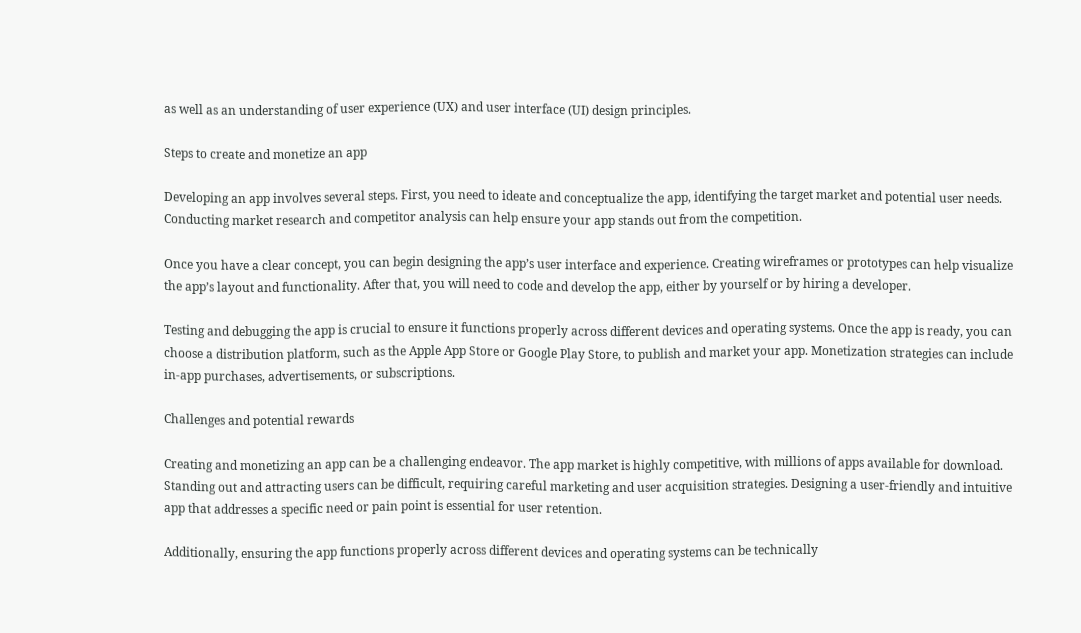as well as an understanding of user experience (UX) and user interface (UI) design principles.

Steps to create and monetize an app

Developing an app involves several steps. First, you need to ideate and conceptualize the app, identifying the target market and potential user needs. Conducting market research and competitor analysis can help ensure your app stands out from the competition.

Once you have a clear concept, you can begin designing the app’s user interface and experience. Creating wireframes or prototypes can help visualize the app’s layout and functionality. After that, you will need to code and develop the app, either by yourself or by hiring a developer.

Testing and debugging the app is crucial to ensure it functions properly across different devices and operating systems. Once the app is ready, you can choose a distribution platform, such as the Apple App Store or Google Play Store, to publish and market your app. Monetization strategies can include in-app purchases, advertisements, or subscriptions.

Challenges and potential rewards

Creating and monetizing an app can be a challenging endeavor. The app market is highly competitive, with millions of apps available for download. Standing out and attracting users can be difficult, requiring careful marketing and user acquisition strategies. Designing a user-friendly and intuitive app that addresses a specific need or pain point is essential for user retention.

Additionally, ensuring the app functions properly across different devices and operating systems can be technically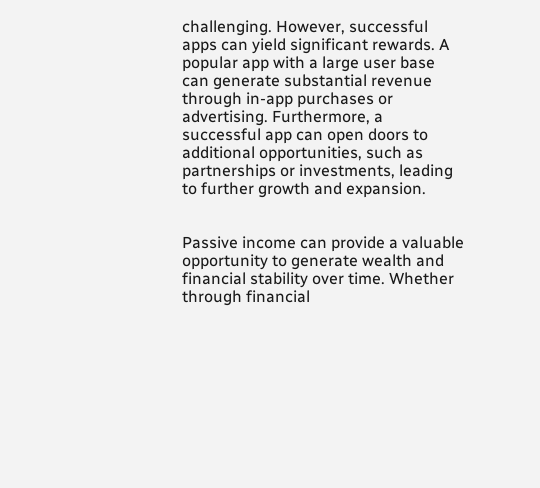challenging. However, successful apps can yield significant rewards. A popular app with a large user base can generate substantial revenue through in-app purchases or advertising. Furthermore, a successful app can open doors to additional opportunities, such as partnerships or investments, leading to further growth and expansion.


Passive income can provide a valuable opportunity to generate wealth and financial stability over time. Whether through financial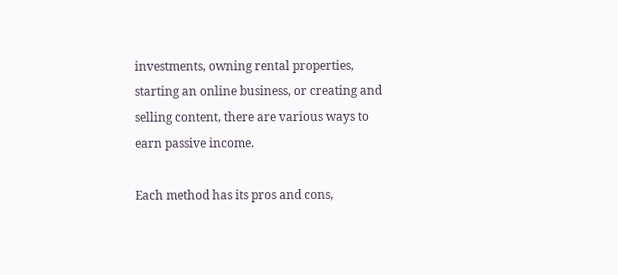investments, owning rental properties, starting an online business, or creating and selling content, there are various ways to earn passive income.

Each method has its pros and cons,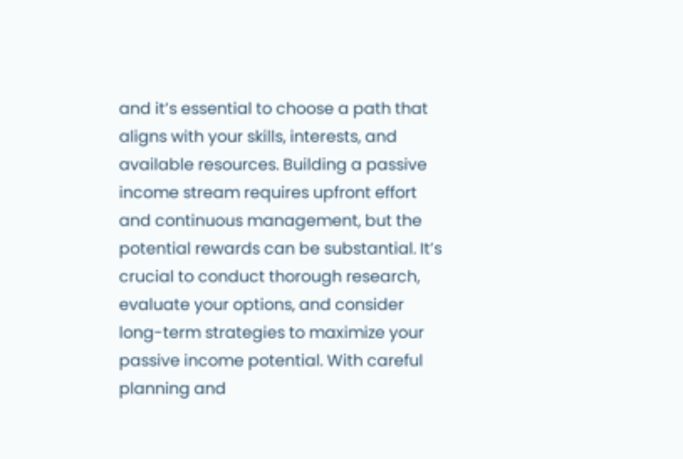and it’s essential to choose a path that aligns with your skills, interests, and available resources. Building a passive income stream requires upfront effort and continuous management, but the potential rewards can be substantial. It’s crucial to conduct thorough research, evaluate your options, and consider long-term strategies to maximize your passive income potential. With careful planning and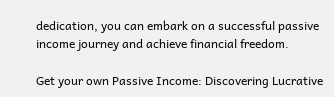dedication, you can embark on a successful passive income journey and achieve financial freedom.

Get your own Passive Income: Discovering Lucrative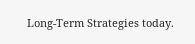Long-Term Strategies today.